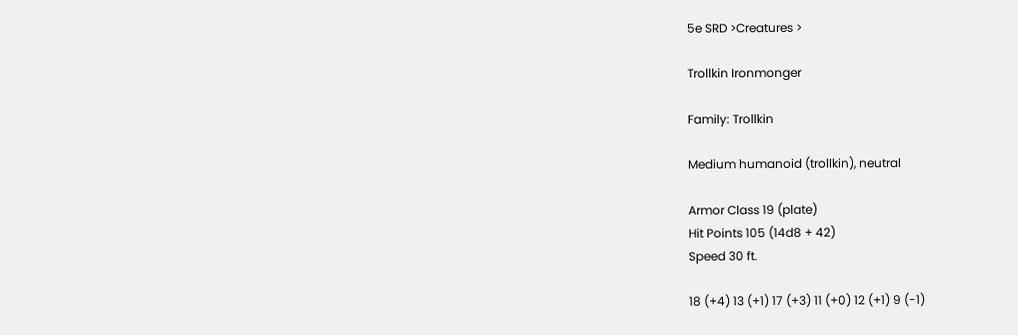5e SRD >Creatures >

Trollkin Ironmonger

Family: Trollkin

Medium humanoid (trollkin), neutral

Armor Class 19 (plate)
Hit Points 105 (14d8 + 42)
Speed 30 ft.

18 (+4) 13 (+1) 17 (+3) 11 (+0) 12 (+1) 9 (-1)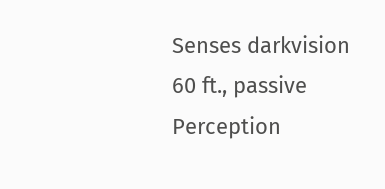Senses darkvision 60 ft., passive Perception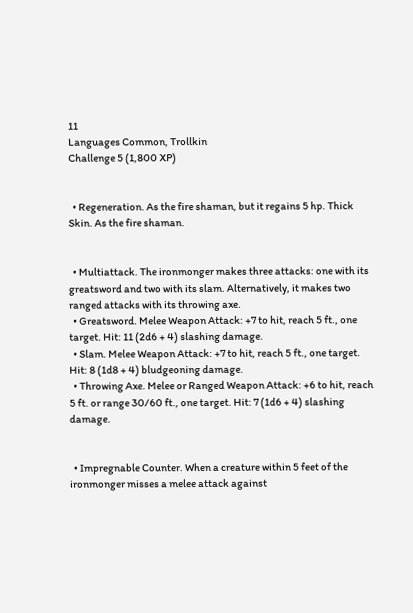11
Languages Common, Trollkin
Challenge 5 (1,800 XP)


  • Regeneration. As the fire shaman, but it regains 5 hp. Thick Skin. As the fire shaman.


  • Multiattack. The ironmonger makes three attacks: one with its greatsword and two with its slam. Alternatively, it makes two ranged attacks with its throwing axe.
  • Greatsword. Melee Weapon Attack: +7 to hit, reach 5 ft., one target. Hit: 11 (2d6 + 4) slashing damage.
  • Slam. Melee Weapon Attack: +7 to hit, reach 5 ft., one target. Hit: 8 (1d8 + 4) bludgeoning damage.
  • Throwing Axe. Melee or Ranged Weapon Attack: +6 to hit, reach 5 ft. or range 30/60 ft., one target. Hit: 7 (1d6 + 4) slashing damage.


  • Impregnable Counter. When a creature within 5 feet of the ironmonger misses a melee attack against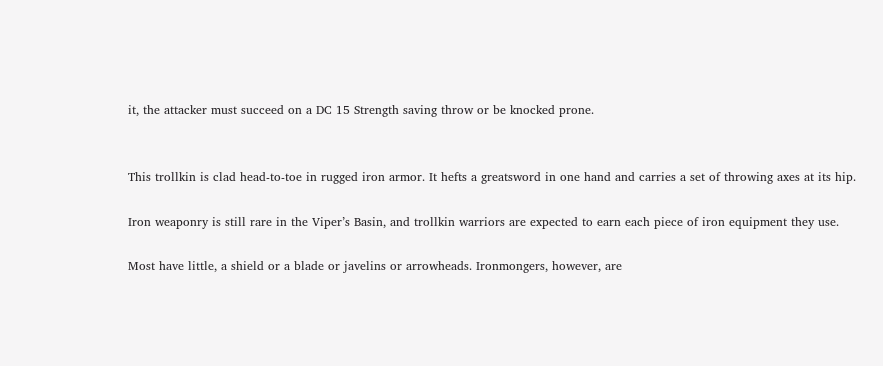it, the attacker must succeed on a DC 15 Strength saving throw or be knocked prone.


This trollkin is clad head-to-toe in rugged iron armor. It hefts a greatsword in one hand and carries a set of throwing axes at its hip.

Iron weaponry is still rare in the Viper’s Basin, and trollkin warriors are expected to earn each piece of iron equipment they use.

Most have little, a shield or a blade or javelins or arrowheads. Ironmongers, however, are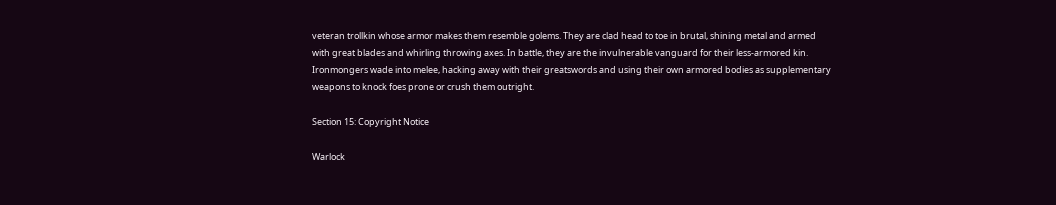veteran trollkin whose armor makes them resemble golems. They are clad head to toe in brutal, shining metal and armed with great blades and whirling throwing axes. In battle, they are the invulnerable vanguard for their less-armored kin. Ironmongers wade into melee, hacking away with their greatswords and using their own armored bodies as supplementary weapons to knock foes prone or crush them outright.

Section 15: Copyright Notice

Warlock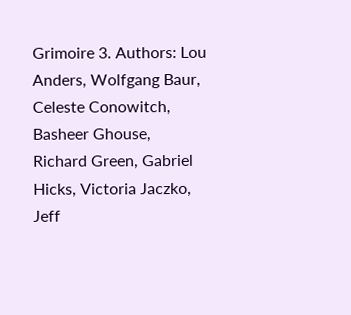Grimoire 3. Authors: Lou Anders, Wolfgang Baur, Celeste Conowitch, Basheer Ghouse, Richard Green, Gabriel Hicks, Victoria Jaczko, Jeff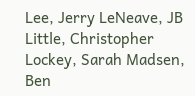Lee, Jerry LeNeave, JB Little, Christopher Lockey, Sarah Madsen, Ben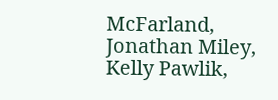McFarland, Jonathan Miley, Kelly Pawlik,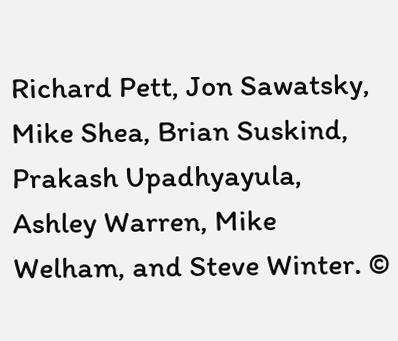Richard Pett, Jon Sawatsky, Mike Shea, Brian Suskind, Prakash Upadhyayula, Ashley Warren, Mike Welham, and Steve Winter. ©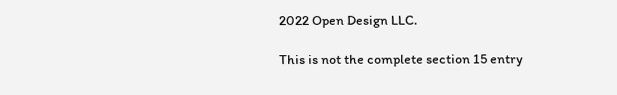2022 Open Design LLC.

This is not the complete section 15 entry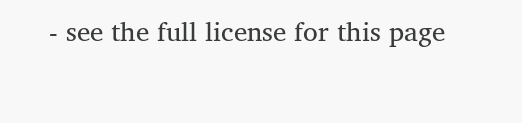- see the full license for this page